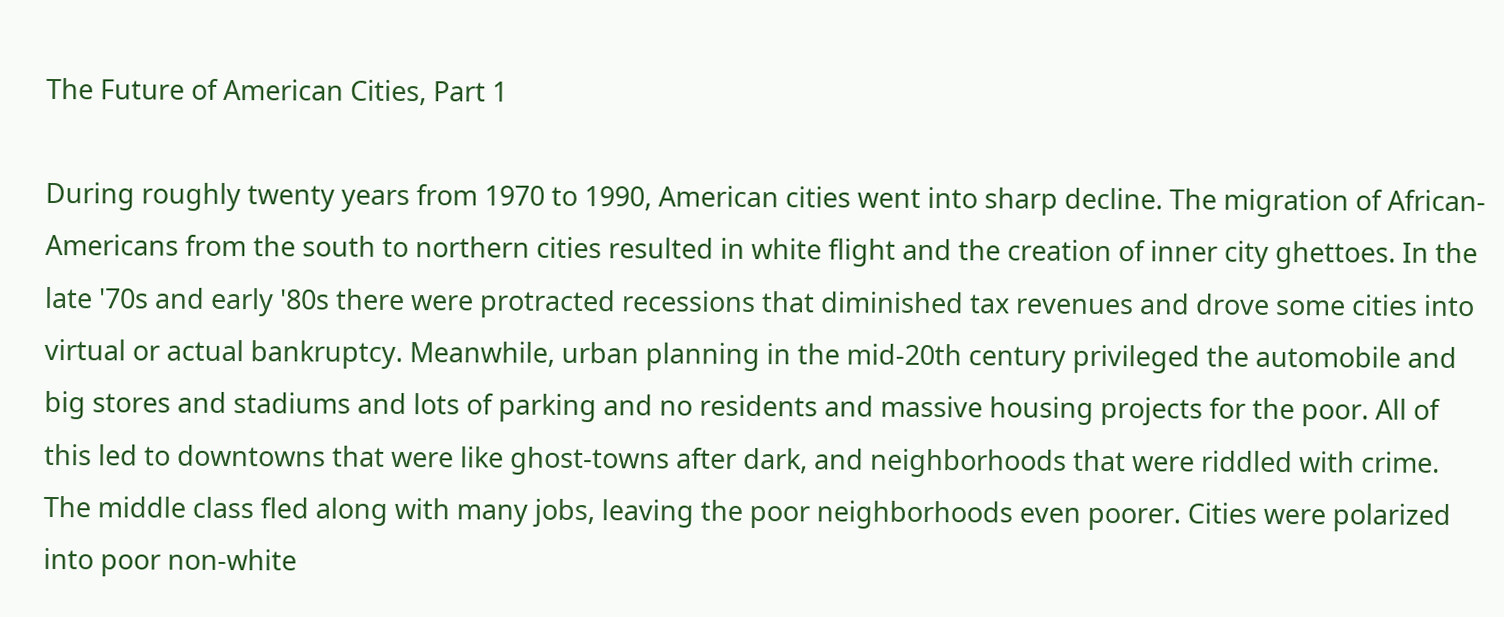The Future of American Cities, Part 1

During roughly twenty years from 1970 to 1990, American cities went into sharp decline. The migration of African-Americans from the south to northern cities resulted in white flight and the creation of inner city ghettoes. In the late '70s and early '80s there were protracted recessions that diminished tax revenues and drove some cities into virtual or actual bankruptcy. Meanwhile, urban planning in the mid-20th century privileged the automobile and big stores and stadiums and lots of parking and no residents and massive housing projects for the poor. All of this led to downtowns that were like ghost-towns after dark, and neighborhoods that were riddled with crime. The middle class fled along with many jobs, leaving the poor neighborhoods even poorer. Cities were polarized into poor non-white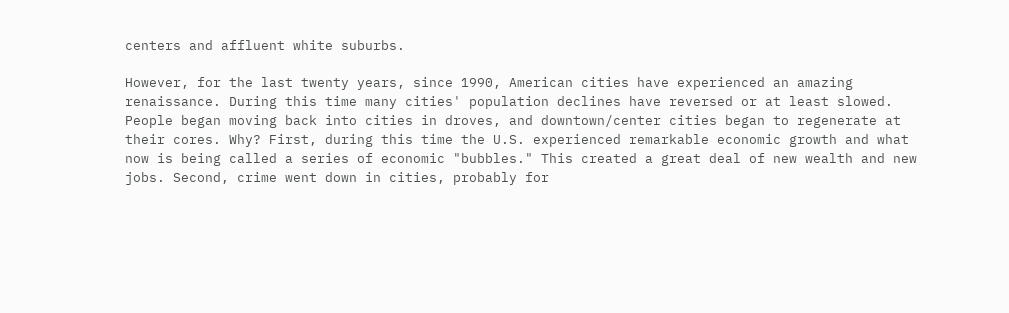centers and affluent white suburbs.

However, for the last twenty years, since 1990, American cities have experienced an amazing renaissance. During this time many cities' population declines have reversed or at least slowed. People began moving back into cities in droves, and downtown/center cities began to regenerate at their cores. Why? First, during this time the U.S. experienced remarkable economic growth and what now is being called a series of economic "bubbles." This created a great deal of new wealth and new jobs. Second, crime went down in cities, probably for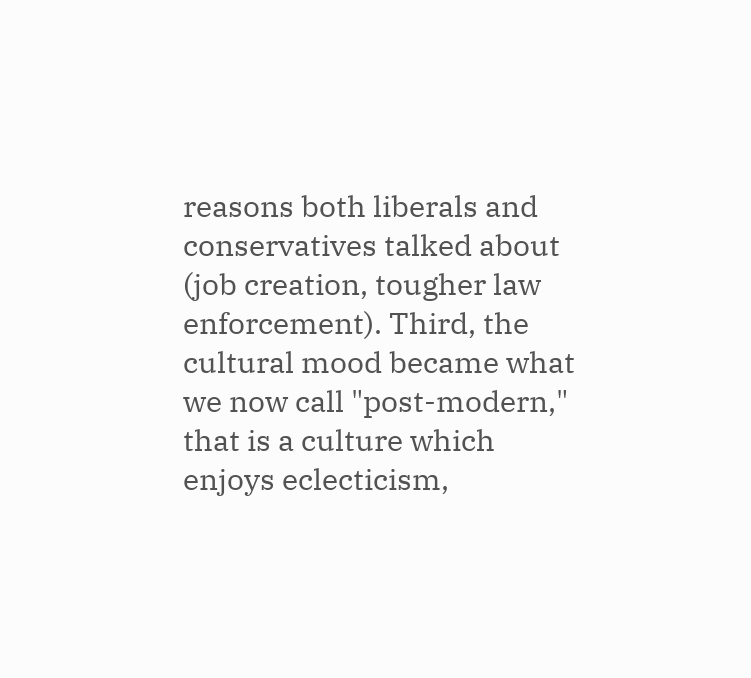reasons both liberals and conservatives talked about (job creation, tougher law enforcement). Third, the cultural mood became what we now call "post-modern," that is a culture which enjoys eclecticism,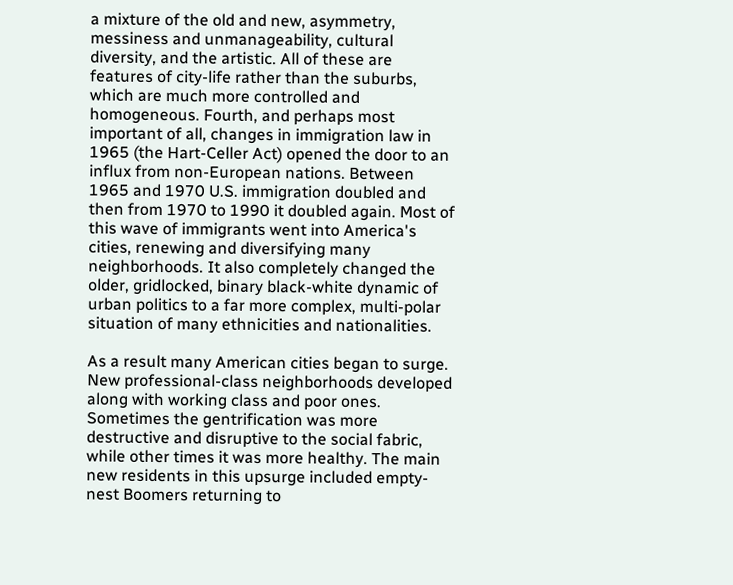a mixture of the old and new, asymmetry, messiness and unmanageability, cultural diversity, and the artistic. All of these are features of city-life rather than the suburbs, which are much more controlled and homogeneous. Fourth, and perhaps most important of all, changes in immigration law in 1965 (the Hart-Celler Act) opened the door to an influx from non-European nations. Between 1965 and 1970 U.S. immigration doubled and then from 1970 to 1990 it doubled again. Most of this wave of immigrants went into America's cities, renewing and diversifying many neighborhoods. It also completely changed the older, gridlocked, binary black-white dynamic of urban politics to a far more complex, multi-polar situation of many ethnicities and nationalities.

As a result many American cities began to surge. New professional-class neighborhoods developed along with working class and poor ones. Sometimes the gentrification was more destructive and disruptive to the social fabric, while other times it was more healthy. The main new residents in this upsurge included empty-nest Boomers returning to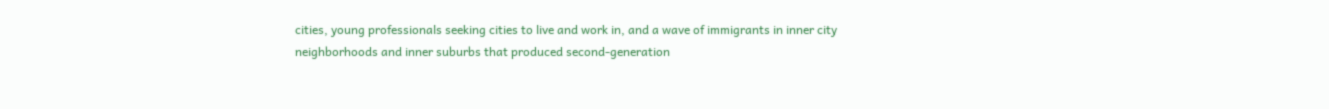cities, young professionals seeking cities to live and work in, and a wave of immigrants in inner city neighborhoods and inner suburbs that produced second-generation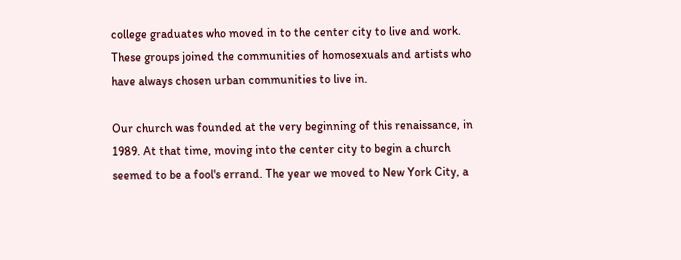college graduates who moved in to the center city to live and work. These groups joined the communities of homosexuals and artists who have always chosen urban communities to live in.

Our church was founded at the very beginning of this renaissance, in 1989. At that time, moving into the center city to begin a church seemed to be a fool's errand. The year we moved to New York City, a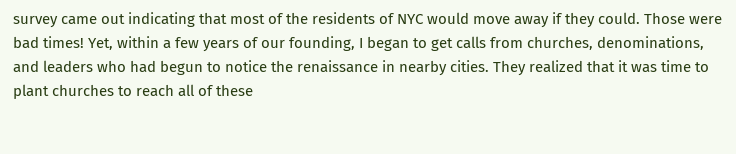survey came out indicating that most of the residents of NYC would move away if they could. Those were bad times! Yet, within a few years of our founding, I began to get calls from churches, denominations, and leaders who had begun to notice the renaissance in nearby cities. They realized that it was time to plant churches to reach all of these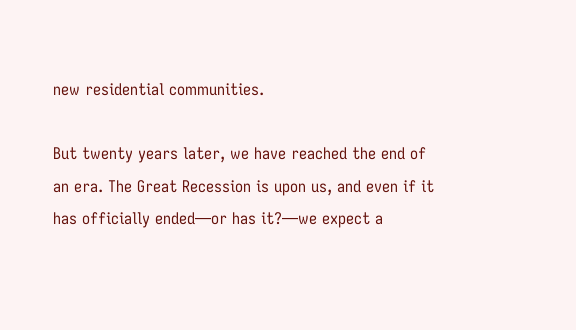new residential communities.

But twenty years later, we have reached the end of an era. The Great Recession is upon us, and even if it has officially ended—or has it?—we expect a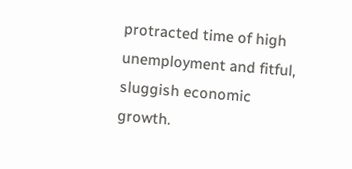protracted time of high unemployment and fitful, sluggish economic growth.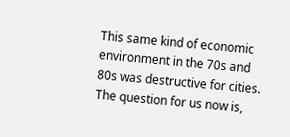This same kind of economic environment in the 70s and 80s was destructive for cities. The question for us now is,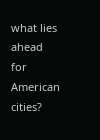what lies ahead for American cities?